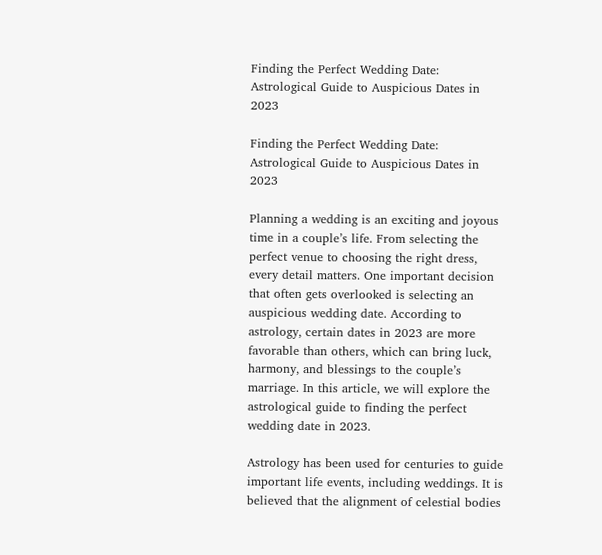Finding the Perfect Wedding Date: Astrological Guide to Auspicious Dates in 2023

Finding the Perfect Wedding Date: Astrological Guide to Auspicious Dates in 2023

Planning a wedding is an exciting and joyous time in a couple’s life. From selecting the perfect venue to choosing the right dress, every detail matters. One important decision that often gets overlooked is selecting an auspicious wedding date. According to astrology, certain dates in 2023 are more favorable than others, which can bring luck, harmony, and blessings to the couple’s marriage. In this article, we will explore the astrological guide to finding the perfect wedding date in 2023.

Astrology has been used for centuries to guide important life events, including weddings. It is believed that the alignment of celestial bodies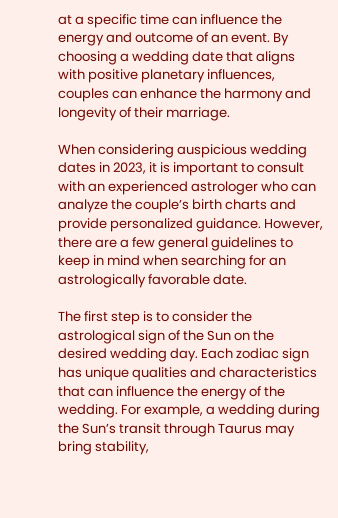at a specific time can influence the energy and outcome of an event. By choosing a wedding date that aligns with positive planetary influences, couples can enhance the harmony and longevity of their marriage.

When considering auspicious wedding dates in 2023, it is important to consult with an experienced astrologer who can analyze the couple’s birth charts and provide personalized guidance. However, there are a few general guidelines to keep in mind when searching for an astrologically favorable date.

The first step is to consider the astrological sign of the Sun on the desired wedding day. Each zodiac sign has unique qualities and characteristics that can influence the energy of the wedding. For example, a wedding during the Sun’s transit through Taurus may bring stability,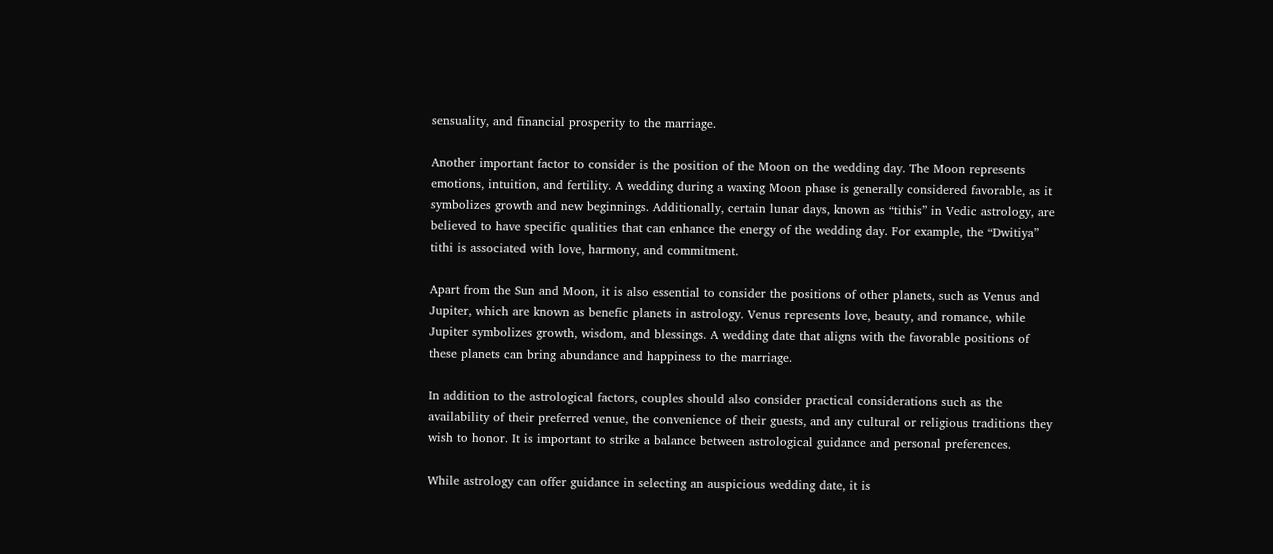sensuality, and financial prosperity to the marriage.

Another important factor to consider is the position of the Moon on the wedding day. The Moon represents emotions, intuition, and fertility. A wedding during a waxing Moon phase is generally considered favorable, as it symbolizes growth and new beginnings. Additionally, certain lunar days, known as “tithis” in Vedic astrology, are believed to have specific qualities that can enhance the energy of the wedding day. For example, the “Dwitiya” tithi is associated with love, harmony, and commitment.

Apart from the Sun and Moon, it is also essential to consider the positions of other planets, such as Venus and Jupiter, which are known as benefic planets in astrology. Venus represents love, beauty, and romance, while Jupiter symbolizes growth, wisdom, and blessings. A wedding date that aligns with the favorable positions of these planets can bring abundance and happiness to the marriage.

In addition to the astrological factors, couples should also consider practical considerations such as the availability of their preferred venue, the convenience of their guests, and any cultural or religious traditions they wish to honor. It is important to strike a balance between astrological guidance and personal preferences.

While astrology can offer guidance in selecting an auspicious wedding date, it is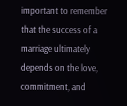important to remember that the success of a marriage ultimately depends on the love, commitment, and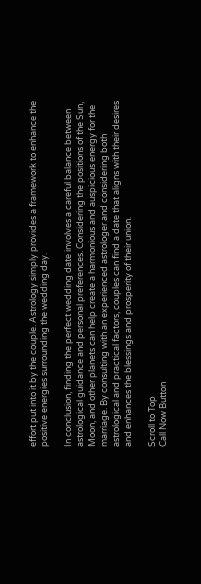effort put into it by the couple. Astrology simply provides a framework to enhance the positive energies surrounding the wedding day.

In conclusion, finding the perfect wedding date involves a careful balance between astrological guidance and personal preferences. Considering the positions of the Sun, Moon, and other planets can help create a harmonious and auspicious energy for the marriage. By consulting with an experienced astrologer and considering both astrological and practical factors, couples can find a date that aligns with their desires and enhances the blessings and prosperity of their union.

Scroll to Top
Call Now Button